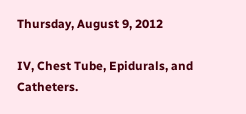Thursday, August 9, 2012

IV, Chest Tube, Epidurals, and Catheters.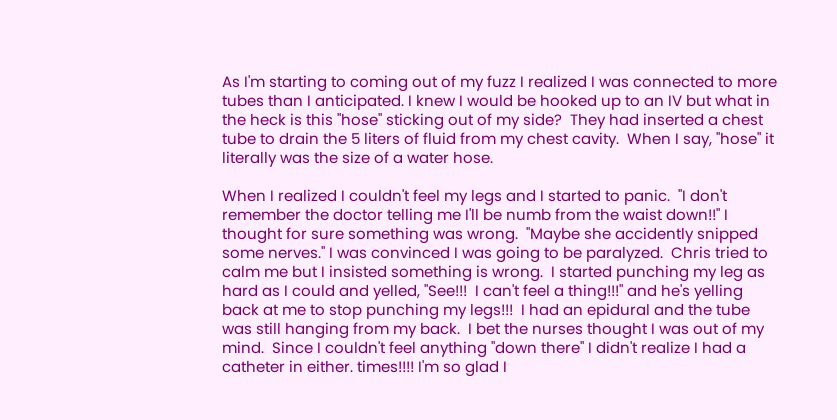As I'm starting to coming out of my fuzz I realized I was connected to more tubes than I anticipated. I knew I would be hooked up to an IV but what in the heck is this "hose" sticking out of my side?  They had inserted a chest tube to drain the 5 liters of fluid from my chest cavity.  When I say, "hose" it literally was the size of a water hose.

When I realized I couldn't feel my legs and I started to panic.  "I don't remember the doctor telling me I'll be numb from the waist down!!" I thought for sure something was wrong.  "Maybe she accidently snipped some nerves." I was convinced I was going to be paralyzed.  Chris tried to calm me but I insisted something is wrong.  I started punching my leg as hard as I could and yelled, "See!!!  I can't feel a thing!!!" and he's yelling back at me to stop punching my legs!!!  I had an epidural and the tube was still hanging from my back.  I bet the nurses thought I was out of my mind.  Since I couldn't feel anything "down there" I didn't realize I had a catheter in either. times!!!! I'm so glad I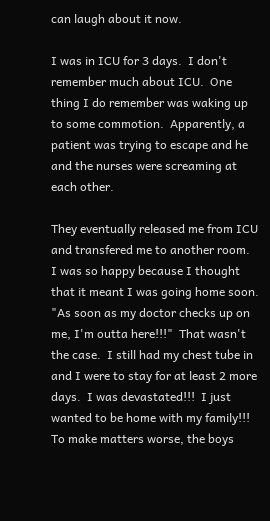can laugh about it now.

I was in ICU for 3 days.  I don't remember much about ICU.  One thing I do remember was waking up to some commotion.  Apparently, a patient was trying to escape and he and the nurses were screaming at each other.

They eventually released me from ICU and transfered me to another room.  I was so happy because I thought that it meant I was going home soon.  "As soon as my doctor checks up on me, I'm outta here!!!"  That wasn't the case.  I still had my chest tube in and I were to stay for at least 2 more days.  I was devastated!!!  I just wanted to be home with my family!!!  To make matters worse, the boys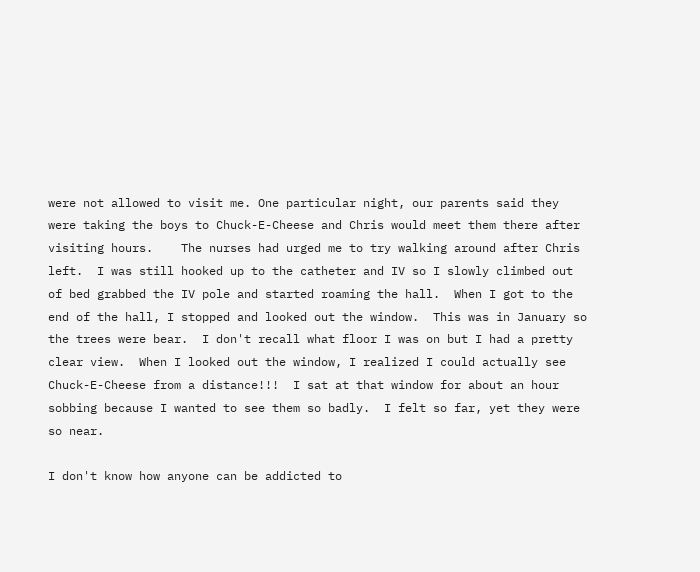were not allowed to visit me. One particular night, our parents said they were taking the boys to Chuck-E-Cheese and Chris would meet them there after visiting hours.    The nurses had urged me to try walking around after Chris left.  I was still hooked up to the catheter and IV so I slowly climbed out of bed grabbed the IV pole and started roaming the hall.  When I got to the end of the hall, I stopped and looked out the window.  This was in January so the trees were bear.  I don't recall what floor I was on but I had a pretty clear view.  When I looked out the window, I realized I could actually see Chuck-E-Cheese from a distance!!!  I sat at that window for about an hour sobbing because I wanted to see them so badly.  I felt so far, yet they were so near.

I don't know how anyone can be addicted to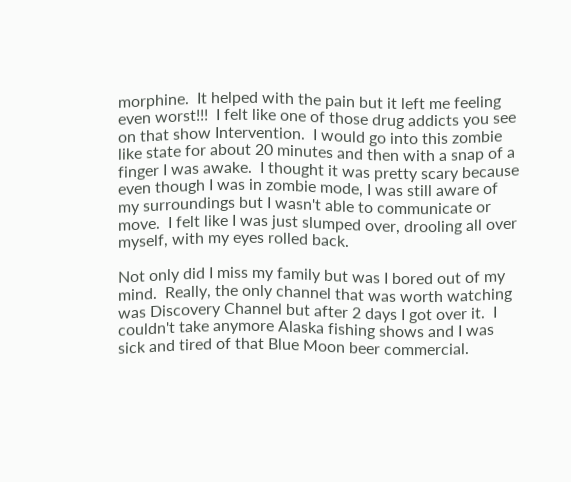morphine.  It helped with the pain but it left me feeling even worst!!!  I felt like one of those drug addicts you see on that show Intervention.  I would go into this zombie like state for about 20 minutes and then with a snap of a finger I was awake.  I thought it was pretty scary because even though I was in zombie mode, I was still aware of my surroundings but I wasn't able to communicate or move.  I felt like I was just slumped over, drooling all over myself, with my eyes rolled back.

Not only did I miss my family but was I bored out of my mind.  Really, the only channel that was worth watching was Discovery Channel but after 2 days I got over it.  I couldn't take anymore Alaska fishing shows and I was sick and tired of that Blue Moon beer commercial.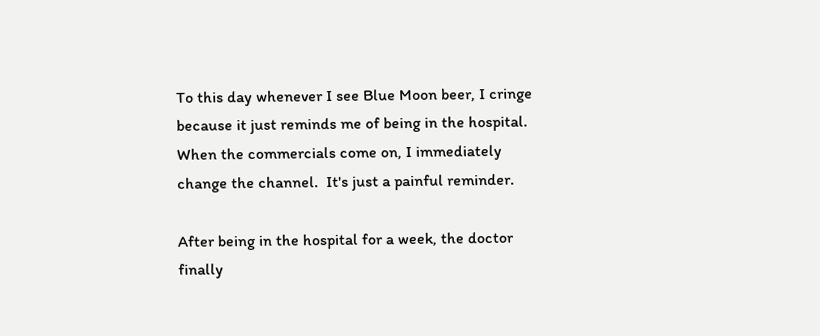To this day whenever I see Blue Moon beer, I cringe because it just reminds me of being in the hospital.  When the commercials come on, I immediately change the channel.  It's just a painful reminder.

After being in the hospital for a week, the doctor finally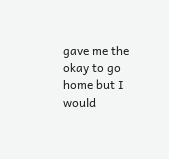gave me the okay to go home but I would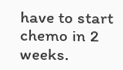have to start chemo in 2 weeks.